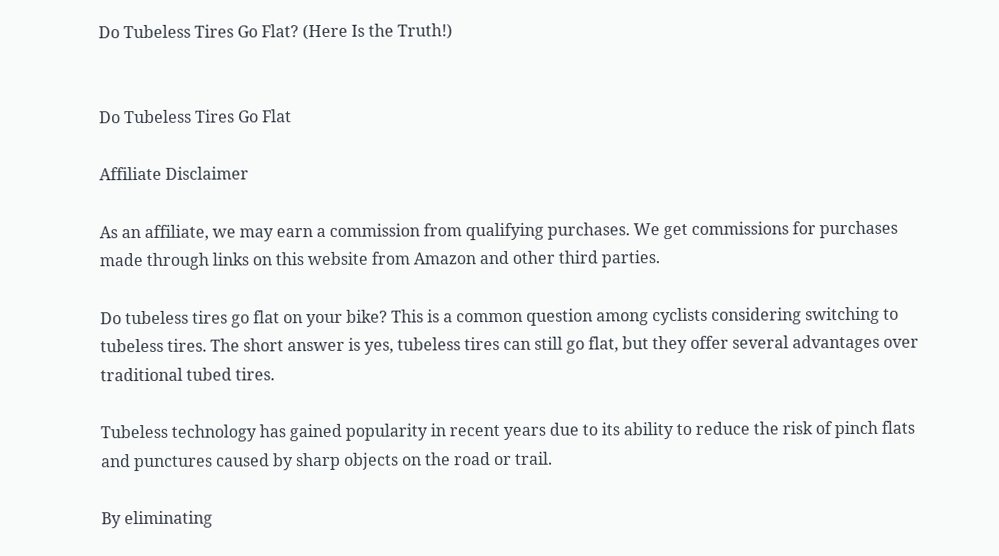Do Tubeless Tires Go Flat? (Here Is the Truth!)


Do Tubeless Tires Go Flat

Affiliate Disclaimer

As an affiliate, we may earn a commission from qualifying purchases. We get commissions for purchases made through links on this website from Amazon and other third parties.

Do tubeless tires go flat on your bike? This is a common question among cyclists considering switching to tubeless tires. The short answer is yes, tubeless tires can still go flat, but they offer several advantages over traditional tubed tires.

Tubeless technology has gained popularity in recent years due to its ability to reduce the risk of pinch flats and punctures caused by sharp objects on the road or trail.

By eliminating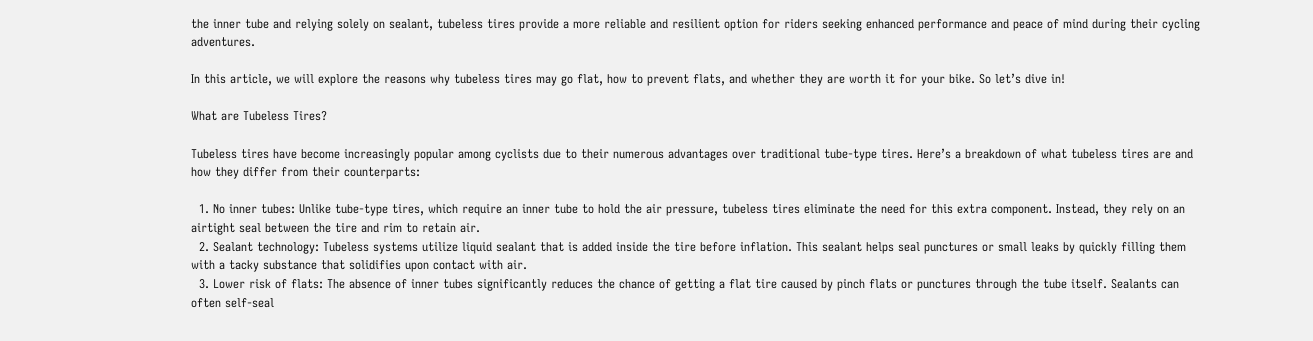the inner tube and relying solely on sealant, tubeless tires provide a more reliable and resilient option for riders seeking enhanced performance and peace of mind during their cycling adventures.

In this article, we will explore the reasons why tubeless tires may go flat, how to prevent flats, and whether they are worth it for your bike. So let’s dive in!

What are Tubeless Tires?

Tubeless tires have become increasingly popular among cyclists due to their numerous advantages over traditional tube-type tires. Here’s a breakdown of what tubeless tires are and how they differ from their counterparts:

  1. No inner tubes: Unlike tube-type tires, which require an inner tube to hold the air pressure, tubeless tires eliminate the need for this extra component. Instead, they rely on an airtight seal between the tire and rim to retain air.
  2. Sealant technology: Tubeless systems utilize liquid sealant that is added inside the tire before inflation. This sealant helps seal punctures or small leaks by quickly filling them with a tacky substance that solidifies upon contact with air.
  3. Lower risk of flats: The absence of inner tubes significantly reduces the chance of getting a flat tire caused by pinch flats or punctures through the tube itself. Sealants can often self-seal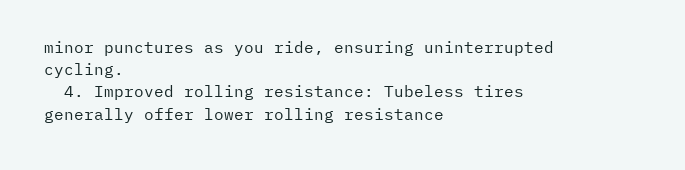minor punctures as you ride, ensuring uninterrupted cycling.
  4. Improved rolling resistance: Tubeless tires generally offer lower rolling resistance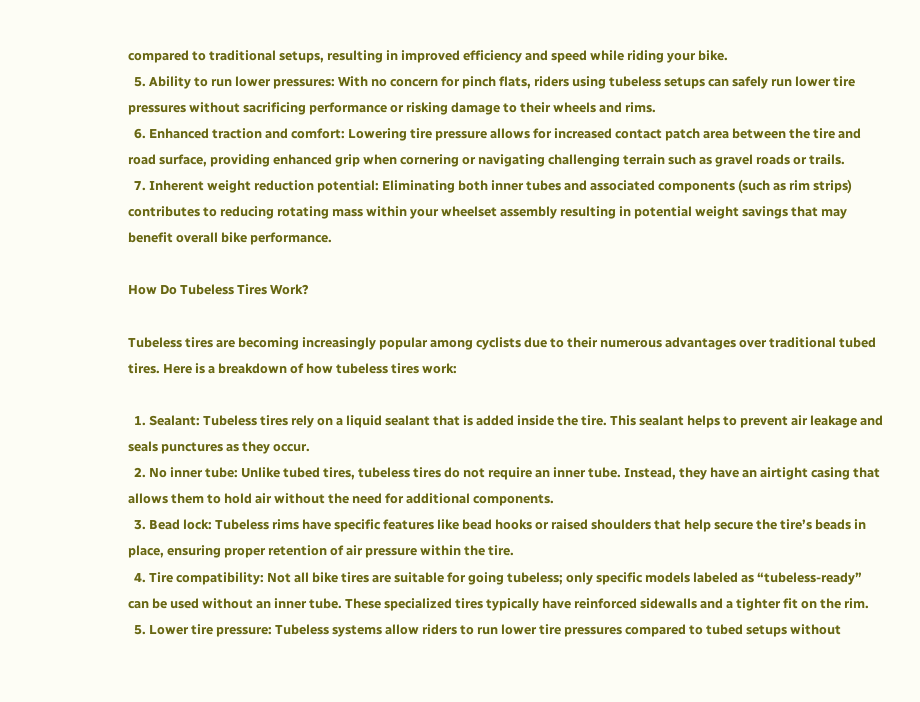compared to traditional setups, resulting in improved efficiency and speed while riding your bike.
  5. Ability to run lower pressures: With no concern for pinch flats, riders using tubeless setups can safely run lower tire pressures without sacrificing performance or risking damage to their wheels and rims.
  6. Enhanced traction and comfort: Lowering tire pressure allows for increased contact patch area between the tire and road surface, providing enhanced grip when cornering or navigating challenging terrain such as gravel roads or trails.
  7. Inherent weight reduction potential: Eliminating both inner tubes and associated components (such as rim strips) contributes to reducing rotating mass within your wheelset assembly resulting in potential weight savings that may benefit overall bike performance.

How Do Tubeless Tires Work?

Tubeless tires are becoming increasingly popular among cyclists due to their numerous advantages over traditional tubed tires. Here is a breakdown of how tubeless tires work:

  1. Sealant: Tubeless tires rely on a liquid sealant that is added inside the tire. This sealant helps to prevent air leakage and seals punctures as they occur.
  2. No inner tube: Unlike tubed tires, tubeless tires do not require an inner tube. Instead, they have an airtight casing that allows them to hold air without the need for additional components.
  3. Bead lock: Tubeless rims have specific features like bead hooks or raised shoulders that help secure the tire’s beads in place, ensuring proper retention of air pressure within the tire.
  4. Tire compatibility: Not all bike tires are suitable for going tubeless; only specific models labeled as “tubeless-ready” can be used without an inner tube. These specialized tires typically have reinforced sidewalls and a tighter fit on the rim.
  5. Lower tire pressure: Tubeless systems allow riders to run lower tire pressures compared to tubed setups without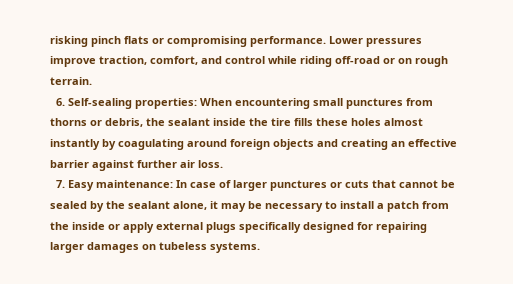risking pinch flats or compromising performance. Lower pressures improve traction, comfort, and control while riding off-road or on rough terrain.
  6. Self-sealing properties: When encountering small punctures from thorns or debris, the sealant inside the tire fills these holes almost instantly by coagulating around foreign objects and creating an effective barrier against further air loss.
  7. Easy maintenance: In case of larger punctures or cuts that cannot be sealed by the sealant alone, it may be necessary to install a patch from the inside or apply external plugs specifically designed for repairing larger damages on tubeless systems.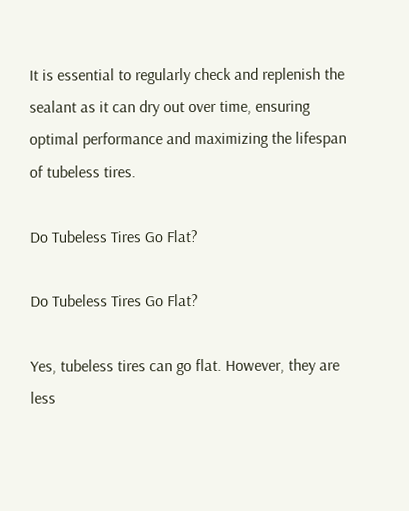It is essential to regularly check and replenish the sealant as it can dry out over time, ensuring optimal performance and maximizing the lifespan of tubeless tires.

Do Tubeless Tires Go Flat?

Do Tubeless Tires Go Flat?

Yes, tubeless tires can go flat. However, they are less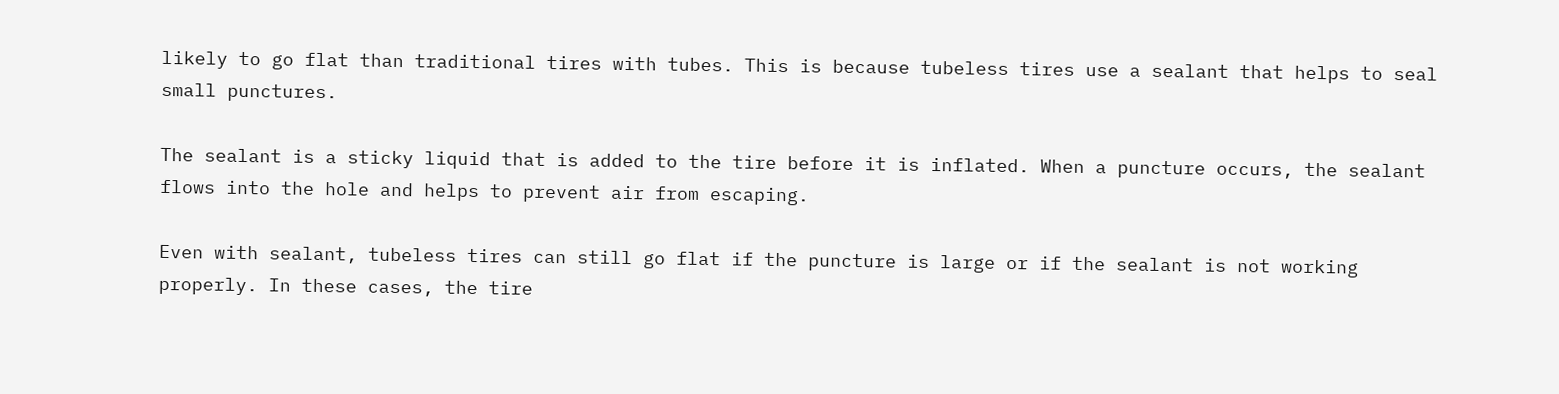likely to go flat than traditional tires with tubes. This is because tubeless tires use a sealant that helps to seal small punctures.

The sealant is a sticky liquid that is added to the tire before it is inflated. When a puncture occurs, the sealant flows into the hole and helps to prevent air from escaping.

Even with sealant, tubeless tires can still go flat if the puncture is large or if the sealant is not working properly. In these cases, the tire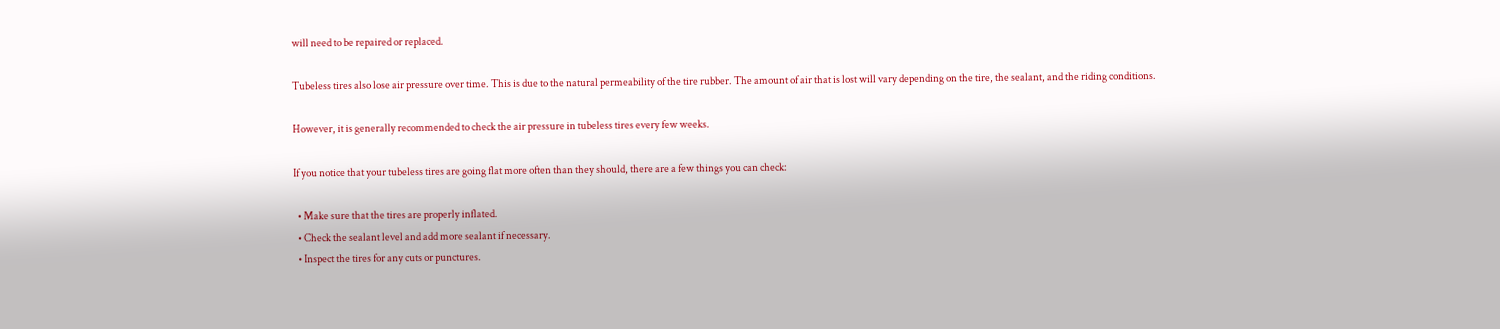will need to be repaired or replaced.

Tubeless tires also lose air pressure over time. This is due to the natural permeability of the tire rubber. The amount of air that is lost will vary depending on the tire, the sealant, and the riding conditions.

However, it is generally recommended to check the air pressure in tubeless tires every few weeks.

If you notice that your tubeless tires are going flat more often than they should, there are a few things you can check:

  • Make sure that the tires are properly inflated.
  • Check the sealant level and add more sealant if necessary.
  • Inspect the tires for any cuts or punctures.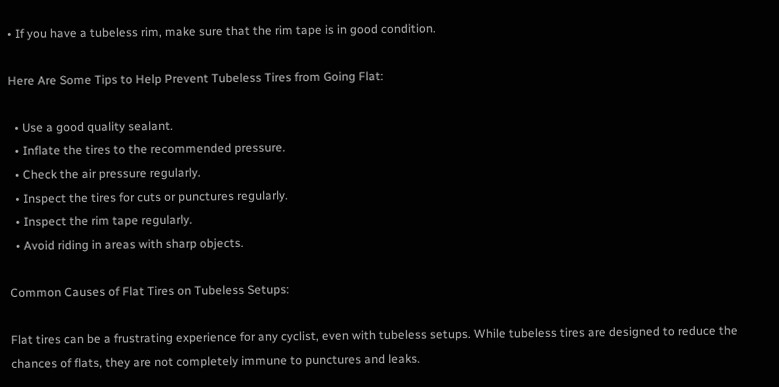• If you have a tubeless rim, make sure that the rim tape is in good condition.

Here Are Some Tips to Help Prevent Tubeless Tires from Going Flat:

  • Use a good quality sealant.
  • Inflate the tires to the recommended pressure.
  • Check the air pressure regularly.
  • Inspect the tires for cuts or punctures regularly.
  • Inspect the rim tape regularly.
  • Avoid riding in areas with sharp objects.

Common Causes of Flat Tires on Tubeless Setups:

Flat tires can be a frustrating experience for any cyclist, even with tubeless setups. While tubeless tires are designed to reduce the chances of flats, they are not completely immune to punctures and leaks.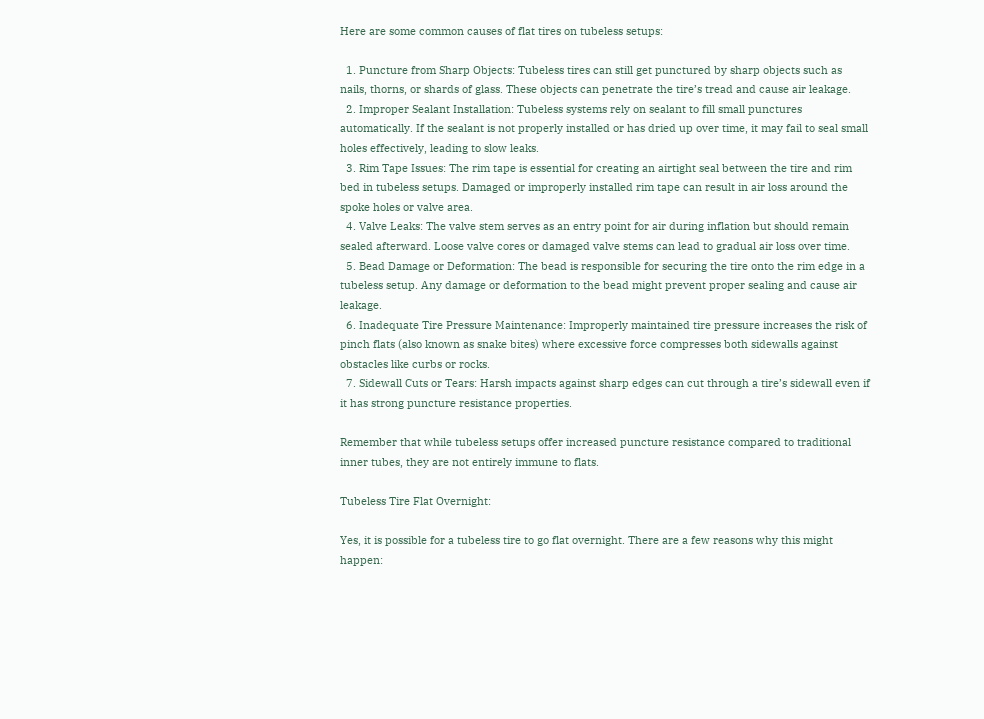Here are some common causes of flat tires on tubeless setups:

  1. Puncture from Sharp Objects: Tubeless tires can still get punctured by sharp objects such as nails, thorns, or shards of glass. These objects can penetrate the tire’s tread and cause air leakage.
  2. Improper Sealant Installation: Tubeless systems rely on sealant to fill small punctures automatically. If the sealant is not properly installed or has dried up over time, it may fail to seal small holes effectively, leading to slow leaks.
  3. Rim Tape Issues: The rim tape is essential for creating an airtight seal between the tire and rim bed in tubeless setups. Damaged or improperly installed rim tape can result in air loss around the spoke holes or valve area.
  4. Valve Leaks: The valve stem serves as an entry point for air during inflation but should remain sealed afterward. Loose valve cores or damaged valve stems can lead to gradual air loss over time.
  5. Bead Damage or Deformation: The bead is responsible for securing the tire onto the rim edge in a tubeless setup. Any damage or deformation to the bead might prevent proper sealing and cause air leakage.
  6. Inadequate Tire Pressure Maintenance: Improperly maintained tire pressure increases the risk of pinch flats (also known as snake bites) where excessive force compresses both sidewalls against obstacles like curbs or rocks.
  7. Sidewall Cuts or Tears: Harsh impacts against sharp edges can cut through a tire’s sidewall even if it has strong puncture resistance properties.

Remember that while tubeless setups offer increased puncture resistance compared to traditional inner tubes, they are not entirely immune to flats.

Tubeless Tire Flat Overnight:

Yes, it is possible for a tubeless tire to go flat overnight. There are a few reasons why this might happen: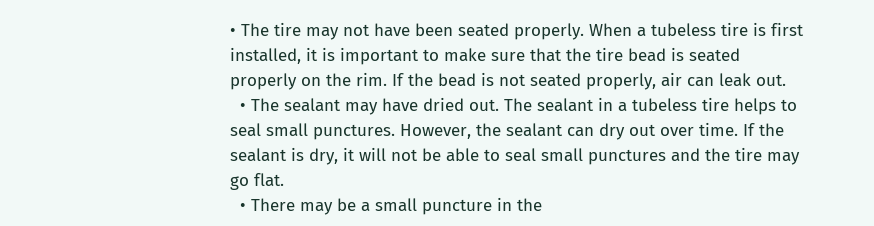• The tire may not have been seated properly. When a tubeless tire is first installed, it is important to make sure that the tire bead is seated properly on the rim. If the bead is not seated properly, air can leak out.
  • The sealant may have dried out. The sealant in a tubeless tire helps to seal small punctures. However, the sealant can dry out over time. If the sealant is dry, it will not be able to seal small punctures and the tire may go flat.
  • There may be a small puncture in the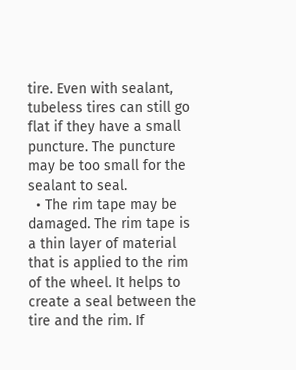tire. Even with sealant, tubeless tires can still go flat if they have a small puncture. The puncture may be too small for the sealant to seal.
  • The rim tape may be damaged. The rim tape is a thin layer of material that is applied to the rim of the wheel. It helps to create a seal between the tire and the rim. If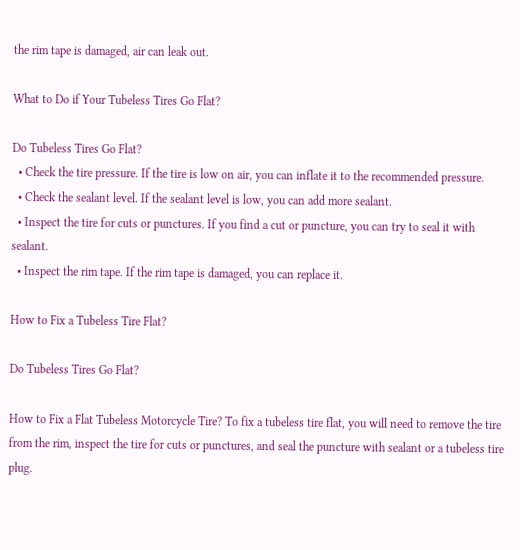the rim tape is damaged, air can leak out.

What to Do if Your Tubeless Tires Go Flat?

Do Tubeless Tires Go Flat?
  • Check the tire pressure. If the tire is low on air, you can inflate it to the recommended pressure.
  • Check the sealant level. If the sealant level is low, you can add more sealant.
  • Inspect the tire for cuts or punctures. If you find a cut or puncture, you can try to seal it with sealant.
  • Inspect the rim tape. If the rim tape is damaged, you can replace it.

How to Fix a Tubeless Tire Flat?

Do Tubeless Tires Go Flat?

How to Fix a Flat Tubeless Motorcycle Tire? To fix a tubeless tire flat, you will need to remove the tire from the rim, inspect the tire for cuts or punctures, and seal the puncture with sealant or a tubeless tire plug.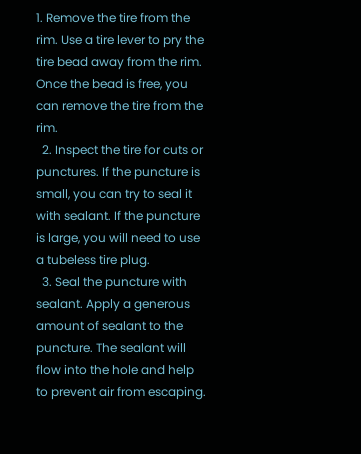1. Remove the tire from the rim. Use a tire lever to pry the tire bead away from the rim. Once the bead is free, you can remove the tire from the rim.
  2. Inspect the tire for cuts or punctures. If the puncture is small, you can try to seal it with sealant. If the puncture is large, you will need to use a tubeless tire plug.
  3. Seal the puncture with sealant. Apply a generous amount of sealant to the puncture. The sealant will flow into the hole and help to prevent air from escaping.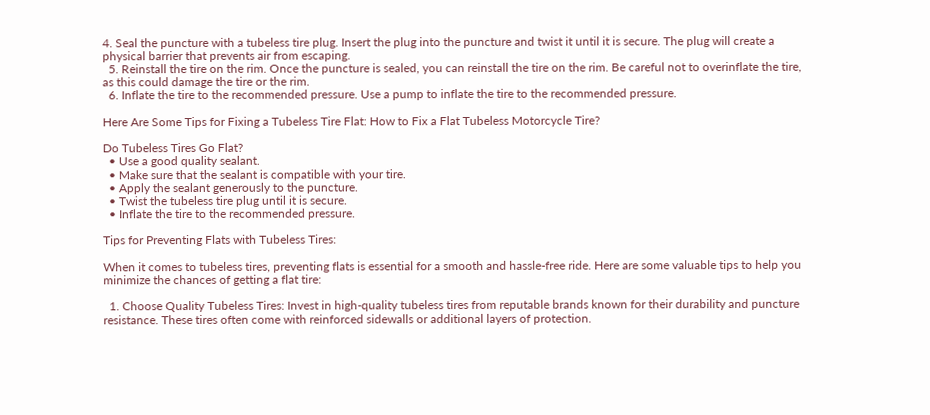4. Seal the puncture with a tubeless tire plug. Insert the plug into the puncture and twist it until it is secure. The plug will create a physical barrier that prevents air from escaping.
  5. Reinstall the tire on the rim. Once the puncture is sealed, you can reinstall the tire on the rim. Be careful not to overinflate the tire, as this could damage the tire or the rim.
  6. Inflate the tire to the recommended pressure. Use a pump to inflate the tire to the recommended pressure.

Here Are Some Tips for Fixing a Tubeless Tire Flat: How to Fix a Flat Tubeless Motorcycle Tire?

Do Tubeless Tires Go Flat?
  • Use a good quality sealant.
  • Make sure that the sealant is compatible with your tire.
  • Apply the sealant generously to the puncture.
  • Twist the tubeless tire plug until it is secure.
  • Inflate the tire to the recommended pressure.

Tips for Preventing Flats with Tubeless Tires:

When it comes to tubeless tires, preventing flats is essential for a smooth and hassle-free ride. Here are some valuable tips to help you minimize the chances of getting a flat tire:

  1. Choose Quality Tubeless Tires: Invest in high-quality tubeless tires from reputable brands known for their durability and puncture resistance. These tires often come with reinforced sidewalls or additional layers of protection.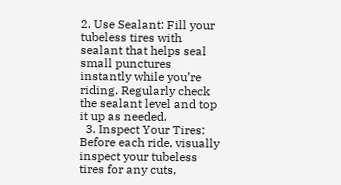2. Use Sealant: Fill your tubeless tires with sealant that helps seal small punctures instantly while you’re riding. Regularly check the sealant level and top it up as needed.
  3. Inspect Your Tires: Before each ride, visually inspect your tubeless tires for any cuts,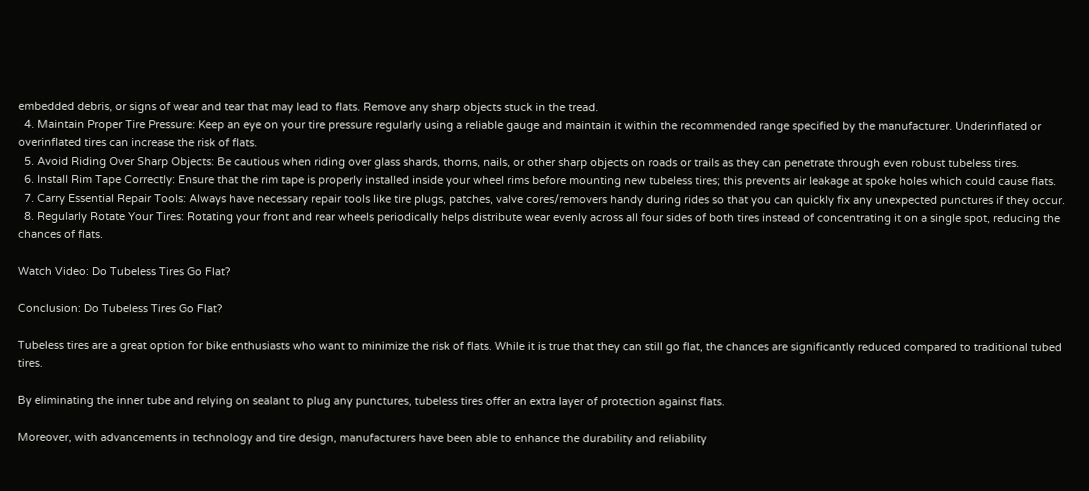embedded debris, or signs of wear and tear that may lead to flats. Remove any sharp objects stuck in the tread.
  4. Maintain Proper Tire Pressure: Keep an eye on your tire pressure regularly using a reliable gauge and maintain it within the recommended range specified by the manufacturer. Underinflated or overinflated tires can increase the risk of flats.
  5. Avoid Riding Over Sharp Objects: Be cautious when riding over glass shards, thorns, nails, or other sharp objects on roads or trails as they can penetrate through even robust tubeless tires.
  6. Install Rim Tape Correctly: Ensure that the rim tape is properly installed inside your wheel rims before mounting new tubeless tires; this prevents air leakage at spoke holes which could cause flats.
  7. Carry Essential Repair Tools: Always have necessary repair tools like tire plugs, patches, valve cores/removers handy during rides so that you can quickly fix any unexpected punctures if they occur.
  8. Regularly Rotate Your Tires: Rotating your front and rear wheels periodically helps distribute wear evenly across all four sides of both tires instead of concentrating it on a single spot, reducing the chances of flats.

Watch Video: Do Tubeless Tires Go Flat?

Conclusion: Do Tubeless Tires Go Flat?

Tubeless tires are a great option for bike enthusiasts who want to minimize the risk of flats. While it is true that they can still go flat, the chances are significantly reduced compared to traditional tubed tires.

By eliminating the inner tube and relying on sealant to plug any punctures, tubeless tires offer an extra layer of protection against flats.

Moreover, with advancements in technology and tire design, manufacturers have been able to enhance the durability and reliability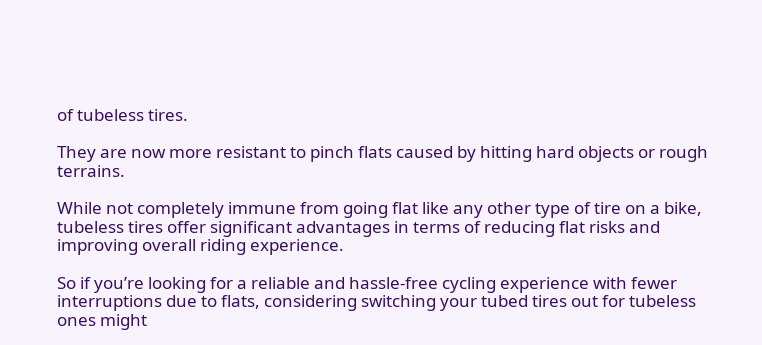of tubeless tires.

They are now more resistant to pinch flats caused by hitting hard objects or rough terrains.

While not completely immune from going flat like any other type of tire on a bike, tubeless tires offer significant advantages in terms of reducing flat risks and improving overall riding experience.

So if you’re looking for a reliable and hassle-free cycling experience with fewer interruptions due to flats, considering switching your tubed tires out for tubeless ones might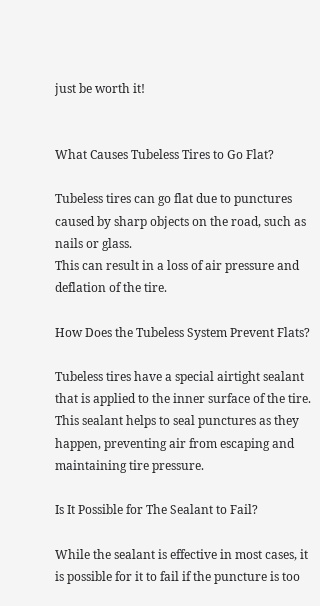just be worth it!


What Causes Tubeless Tires to Go Flat?

Tubeless tires can go flat due to punctures caused by sharp objects on the road, such as nails or glass.
This can result in a loss of air pressure and deflation of the tire.

How Does the Tubeless System Prevent Flats?

Tubeless tires have a special airtight sealant that is applied to the inner surface of the tire.
This sealant helps to seal punctures as they happen, preventing air from escaping and maintaining tire pressure.

Is It Possible for The Sealant to Fail?

While the sealant is effective in most cases, it is possible for it to fail if the puncture is too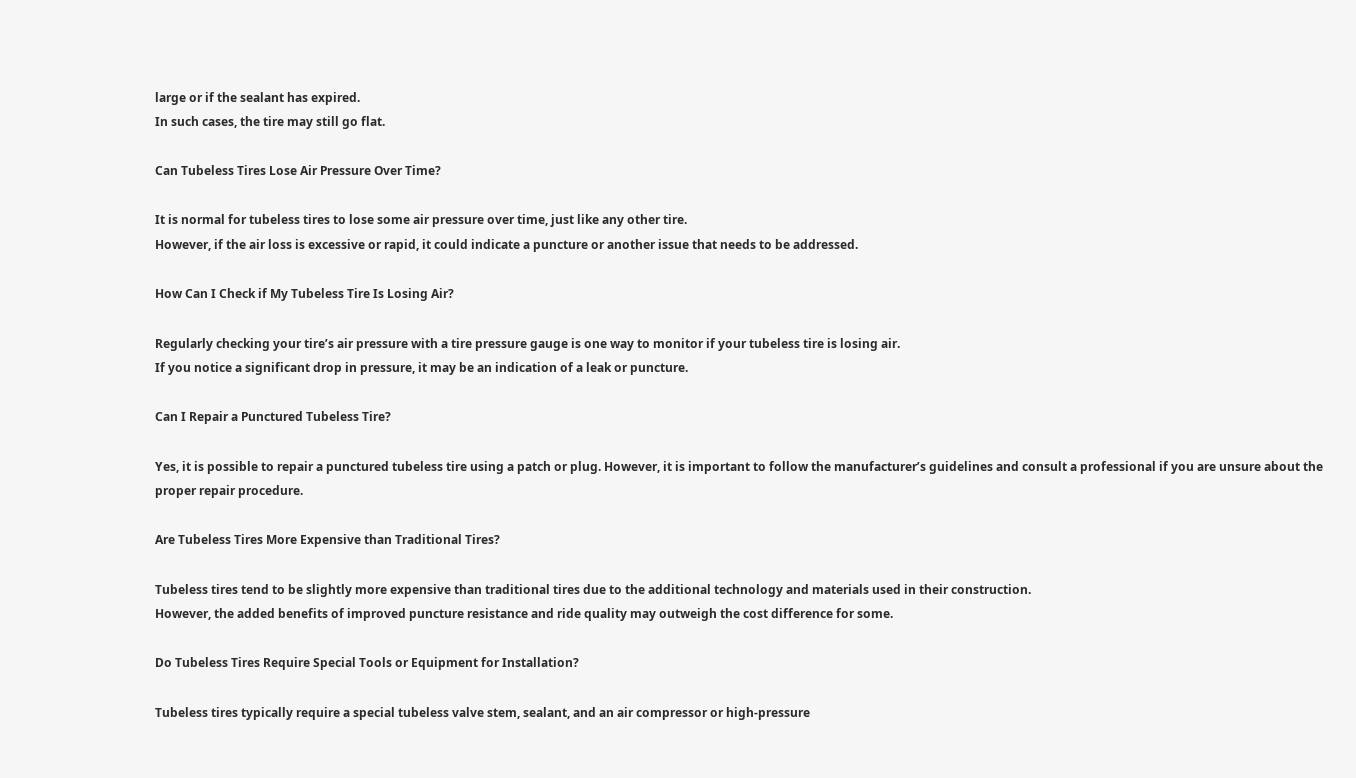large or if the sealant has expired.
In such cases, the tire may still go flat.

Can Tubeless Tires Lose Air Pressure Over Time?

It is normal for tubeless tires to lose some air pressure over time, just like any other tire.
However, if the air loss is excessive or rapid, it could indicate a puncture or another issue that needs to be addressed.

How Can I Check if My Tubeless Tire Is Losing Air?

Regularly checking your tire’s air pressure with a tire pressure gauge is one way to monitor if your tubeless tire is losing air.
If you notice a significant drop in pressure, it may be an indication of a leak or puncture.

Can I Repair a Punctured Tubeless Tire?

Yes, it is possible to repair a punctured tubeless tire using a patch or plug. However, it is important to follow the manufacturer’s guidelines and consult a professional if you are unsure about the proper repair procedure.

Are Tubeless Tires More Expensive than Traditional Tires?

Tubeless tires tend to be slightly more expensive than traditional tires due to the additional technology and materials used in their construction.
However, the added benefits of improved puncture resistance and ride quality may outweigh the cost difference for some.

Do Tubeless Tires Require Special Tools or Equipment for Installation?

Tubeless tires typically require a special tubeless valve stem, sealant, and an air compressor or high-pressure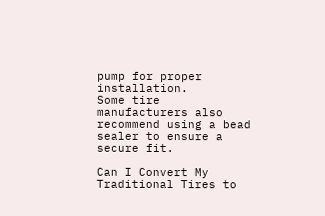pump for proper installation.
Some tire manufacturers also recommend using a bead sealer to ensure a secure fit.

Can I Convert My Traditional Tires to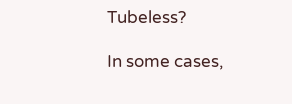Tubeless?

In some cases,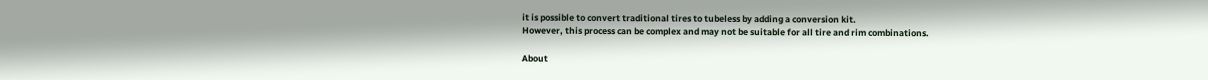it is possible to convert traditional tires to tubeless by adding a conversion kit.
However, this process can be complex and may not be suitable for all tire and rim combinations.

About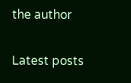the author

Latest posts